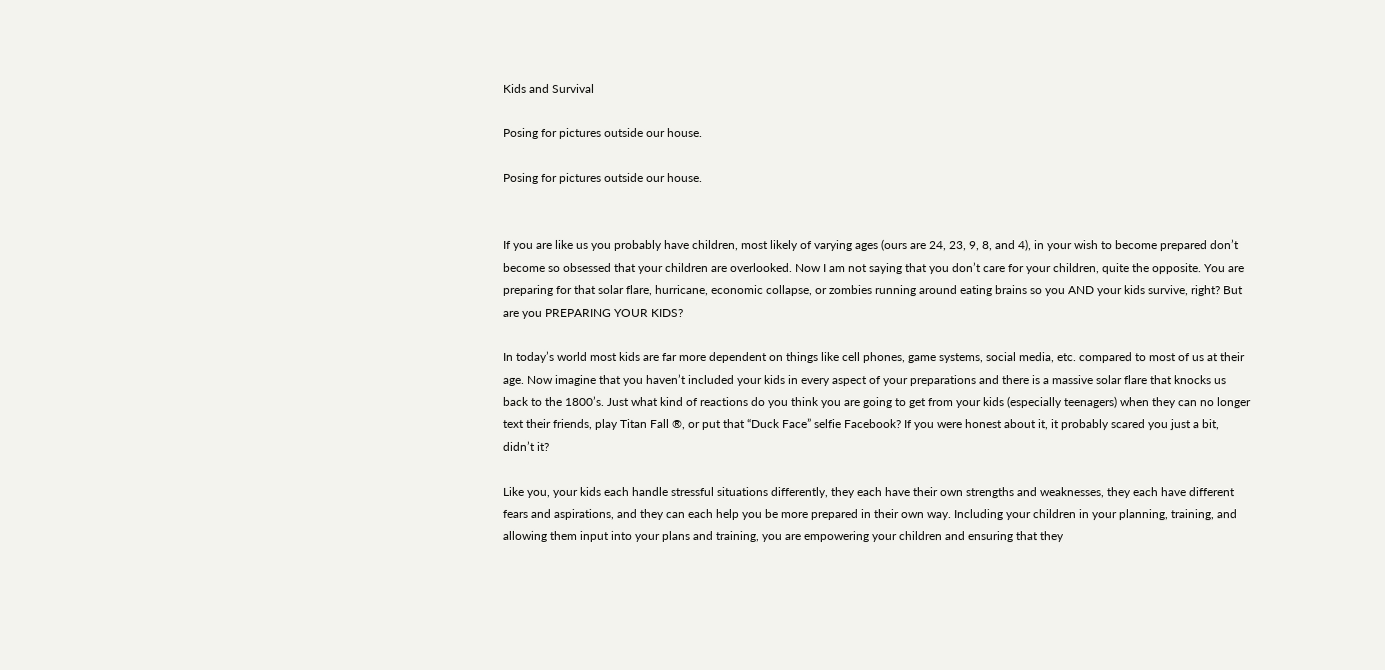Kids and Survival

Posing for pictures outside our house.

Posing for pictures outside our house.


If you are like us you probably have children, most likely of varying ages (ours are 24, 23, 9, 8, and 4), in your wish to become prepared don’t become so obsessed that your children are overlooked. Now I am not saying that you don’t care for your children, quite the opposite. You are preparing for that solar flare, hurricane, economic collapse, or zombies running around eating brains so you AND your kids survive, right? But are you PREPARING YOUR KIDS?

In today’s world most kids are far more dependent on things like cell phones, game systems, social media, etc. compared to most of us at their age. Now imagine that you haven’t included your kids in every aspect of your preparations and there is a massive solar flare that knocks us back to the 1800’s. Just what kind of reactions do you think you are going to get from your kids (especially teenagers) when they can no longer text their friends, play Titan Fall ®, or put that “Duck Face” selfie Facebook? If you were honest about it, it probably scared you just a bit, didn’t it?

Like you, your kids each handle stressful situations differently, they each have their own strengths and weaknesses, they each have different fears and aspirations, and they can each help you be more prepared in their own way. Including your children in your planning, training, and allowing them input into your plans and training, you are empowering your children and ensuring that they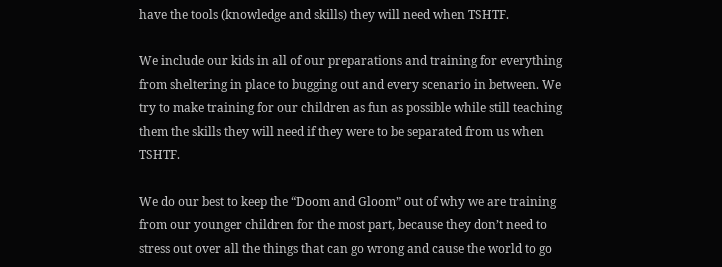have the tools (knowledge and skills) they will need when TSHTF.

We include our kids in all of our preparations and training for everything from sheltering in place to bugging out and every scenario in between. We try to make training for our children as fun as possible while still teaching them the skills they will need if they were to be separated from us when TSHTF.

We do our best to keep the “Doom and Gloom” out of why we are training from our younger children for the most part, because they don’t need to stress out over all the things that can go wrong and cause the world to go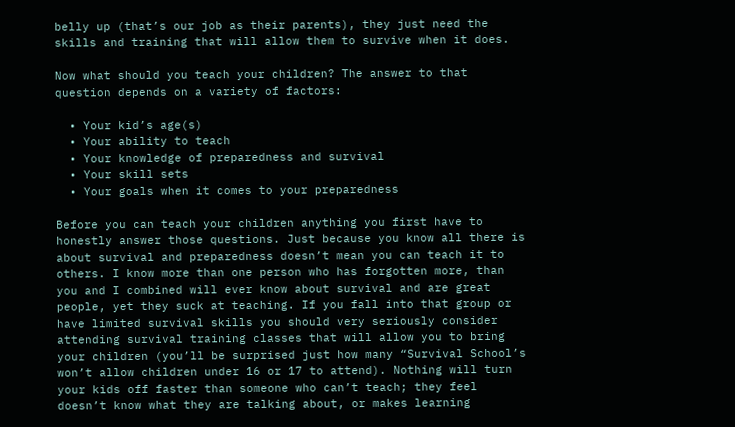belly up (that’s our job as their parents), they just need the skills and training that will allow them to survive when it does.

Now what should you teach your children? The answer to that question depends on a variety of factors:

  • Your kid’s age(s)
  • Your ability to teach
  • Your knowledge of preparedness and survival
  • Your skill sets
  • Your goals when it comes to your preparedness

Before you can teach your children anything you first have to honestly answer those questions. Just because you know all there is about survival and preparedness doesn’t mean you can teach it to others. I know more than one person who has forgotten more, than you and I combined will ever know about survival and are great people, yet they suck at teaching. If you fall into that group or have limited survival skills you should very seriously consider attending survival training classes that will allow you to bring your children (you’ll be surprised just how many “Survival School’s won’t allow children under 16 or 17 to attend). Nothing will turn your kids off faster than someone who can’t teach; they feel doesn’t know what they are talking about, or makes learning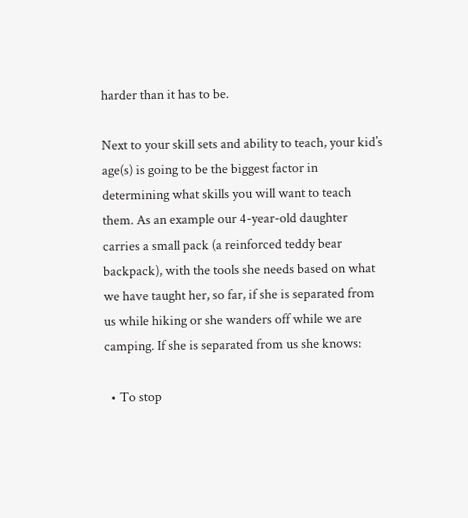harder than it has to be.

Next to your skill sets and ability to teach, your kid’s age(s) is going to be the biggest factor in determining what skills you will want to teach them. As an example our 4-year-old daughter carries a small pack (a reinforced teddy bear backpack), with the tools she needs based on what we have taught her, so far, if she is separated from us while hiking or she wanders off while we are camping. If she is separated from us she knows:

  • To stop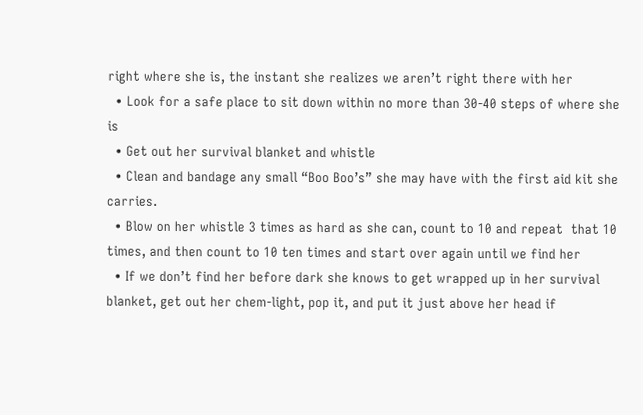right where she is, the instant she realizes we aren’t right there with her
  • Look for a safe place to sit down within no more than 30-40 steps of where she is
  • Get out her survival blanket and whistle
  • Clean and bandage any small “Boo Boo’s” she may have with the first aid kit she carries.
  • Blow on her whistle 3 times as hard as she can, count to 10 and repeat  that 10 times, and then count to 10 ten times and start over again until we find her
  • If we don’t find her before dark she knows to get wrapped up in her survival blanket, get out her chem-light, pop it, and put it just above her head if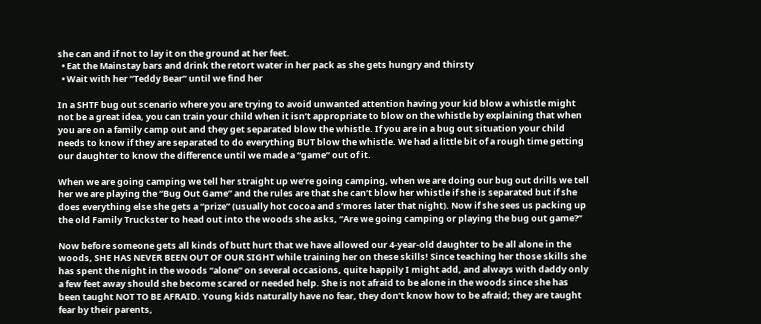she can and if not to lay it on the ground at her feet.
  • Eat the Mainstay bars and drink the retort water in her pack as she gets hungry and thirsty
  • Wait with her “Teddy Bear” until we find her

In a SHTF bug out scenario where you are trying to avoid unwanted attention having your kid blow a whistle might not be a great idea, you can train your child when it isn’t appropriate to blow on the whistle by explaining that when you are on a family camp out and they get separated blow the whistle. If you are in a bug out situation your child needs to know if they are separated to do everything BUT blow the whistle. We had a little bit of a rough time getting our daughter to know the difference until we made a “game” out of it.

When we are going camping we tell her straight up we’re going camping, when we are doing our bug out drills we tell her we are playing the “Bug Out Game” and the rules are that she can’t blow her whistle if she is separated but if she does everything else she gets a “prize” (usually hot cocoa and s’mores later that night). Now if she sees us packing up the old Family Truckster to head out into the woods she asks, “Are we going camping or playing the bug out game?”

Now before someone gets all kinds of butt hurt that we have allowed our 4-year-old daughter to be all alone in the woods, SHE HAS NEVER BEEN OUT OF OUR SIGHT while training her on these skills! Since teaching her those skills she has spent the night in the woods “alone” on several occasions, quite happily I might add, and always with daddy only a few feet away should she become scared or needed help. She is not afraid to be alone in the woods since she has been taught NOT TO BE AFRAID. Young kids naturally have no fear, they don’t know how to be afraid; they are taught fear by their parents,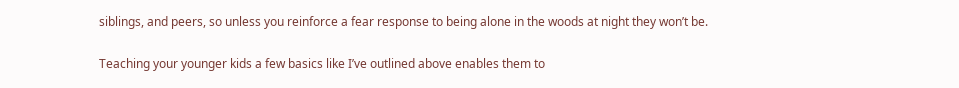siblings, and peers, so unless you reinforce a fear response to being alone in the woods at night they won’t be.

Teaching your younger kids a few basics like I’ve outlined above enables them to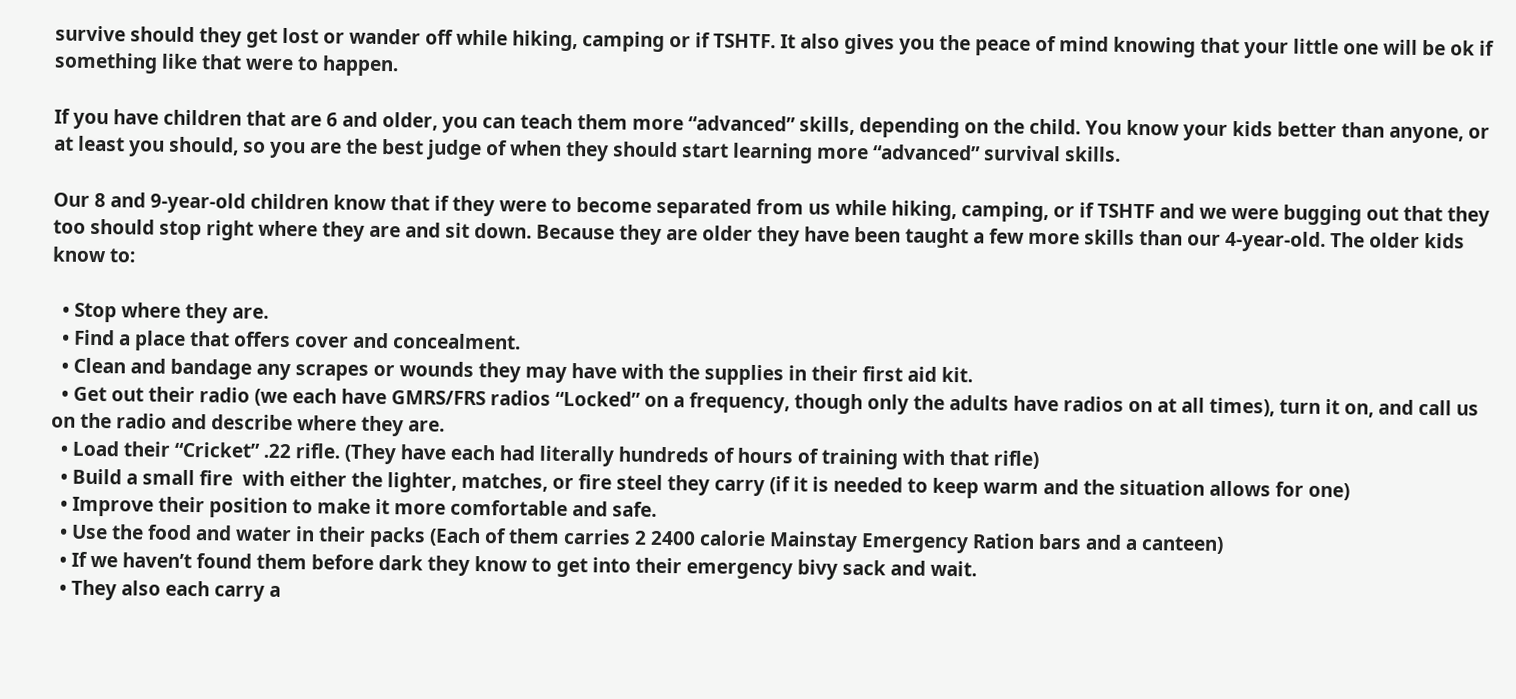survive should they get lost or wander off while hiking, camping or if TSHTF. It also gives you the peace of mind knowing that your little one will be ok if something like that were to happen.

If you have children that are 6 and older, you can teach them more “advanced” skills, depending on the child. You know your kids better than anyone, or at least you should, so you are the best judge of when they should start learning more “advanced” survival skills.

Our 8 and 9-year-old children know that if they were to become separated from us while hiking, camping, or if TSHTF and we were bugging out that they too should stop right where they are and sit down. Because they are older they have been taught a few more skills than our 4-year-old. The older kids know to:

  • Stop where they are.
  • Find a place that offers cover and concealment.
  • Clean and bandage any scrapes or wounds they may have with the supplies in their first aid kit.
  • Get out their radio (we each have GMRS/FRS radios “Locked” on a frequency, though only the adults have radios on at all times), turn it on, and call us on the radio and describe where they are.
  • Load their “Cricket” .22 rifle. (They have each had literally hundreds of hours of training with that rifle)
  • Build a small fire  with either the lighter, matches, or fire steel they carry (if it is needed to keep warm and the situation allows for one)
  • Improve their position to make it more comfortable and safe.
  • Use the food and water in their packs (Each of them carries 2 2400 calorie Mainstay Emergency Ration bars and a canteen)
  • If we haven’t found them before dark they know to get into their emergency bivy sack and wait.
  • They also each carry a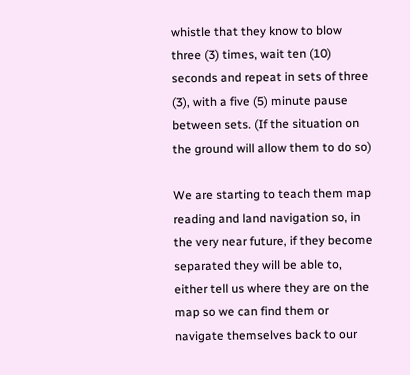whistle that they know to blow three (3) times, wait ten (10) seconds and repeat in sets of three (3), with a five (5) minute pause between sets. (If the situation on the ground will allow them to do so)

We are starting to teach them map reading and land navigation so, in the very near future, if they become separated they will be able to, either tell us where they are on the map so we can find them or navigate themselves back to our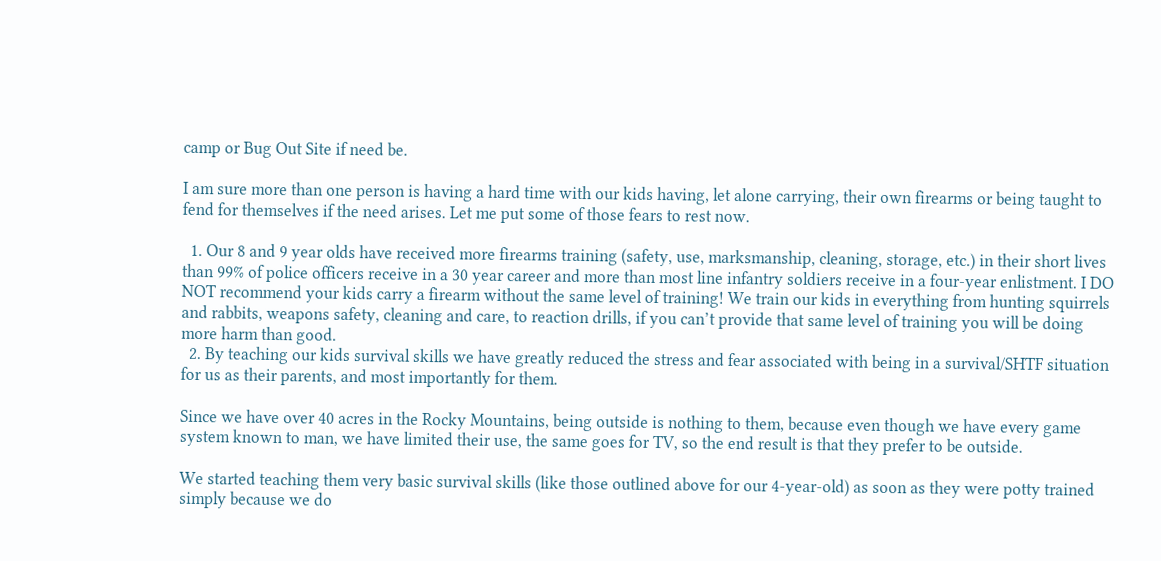camp or Bug Out Site if need be.

I am sure more than one person is having a hard time with our kids having, let alone carrying, their own firearms or being taught to fend for themselves if the need arises. Let me put some of those fears to rest now.

  1. Our 8 and 9 year olds have received more firearms training (safety, use, marksmanship, cleaning, storage, etc.) in their short lives than 99% of police officers receive in a 30 year career and more than most line infantry soldiers receive in a four-year enlistment. I DO NOT recommend your kids carry a firearm without the same level of training! We train our kids in everything from hunting squirrels and rabbits, weapons safety, cleaning and care, to reaction drills, if you can’t provide that same level of training you will be doing more harm than good.
  2. By teaching our kids survival skills we have greatly reduced the stress and fear associated with being in a survival/SHTF situation for us as their parents, and most importantly for them.

Since we have over 40 acres in the Rocky Mountains, being outside is nothing to them, because even though we have every game system known to man, we have limited their use, the same goes for TV, so the end result is that they prefer to be outside.

We started teaching them very basic survival skills (like those outlined above for our 4-year-old) as soon as they were potty trained simply because we do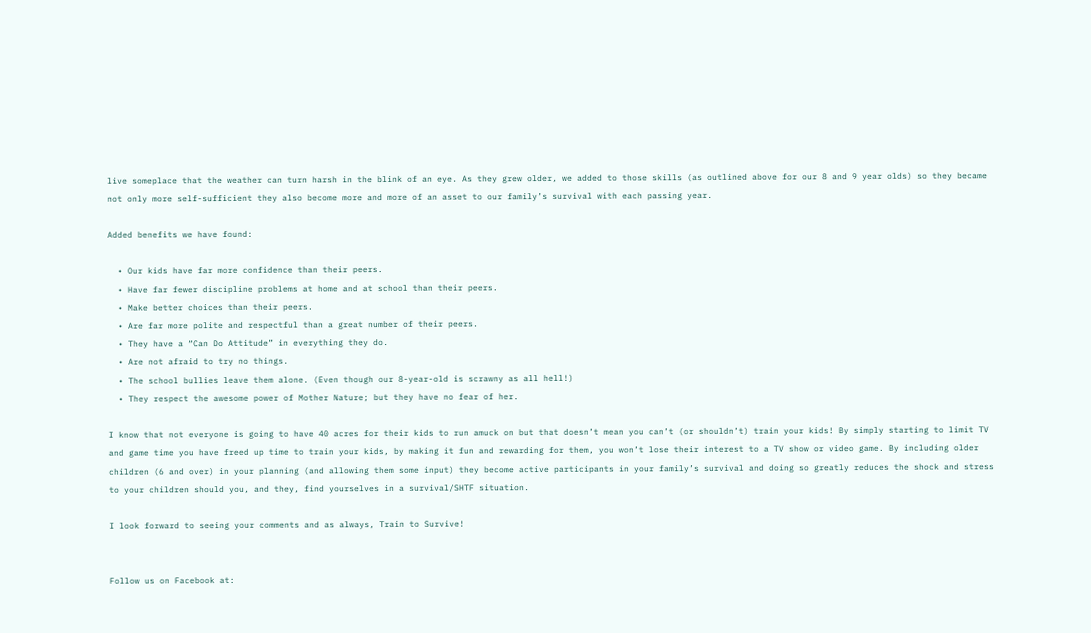live someplace that the weather can turn harsh in the blink of an eye. As they grew older, we added to those skills (as outlined above for our 8 and 9 year olds) so they became not only more self-sufficient they also become more and more of an asset to our family’s survival with each passing year.

Added benefits we have found:

  • Our kids have far more confidence than their peers.
  • Have far fewer discipline problems at home and at school than their peers.
  • Make better choices than their peers.
  • Are far more polite and respectful than a great number of their peers.
  • They have a “Can Do Attitude” in everything they do.
  • Are not afraid to try no things.
  • The school bullies leave them alone. (Even though our 8-year-old is scrawny as all hell!)
  • They respect the awesome power of Mother Nature; but they have no fear of her.

I know that not everyone is going to have 40 acres for their kids to run amuck on but that doesn’t mean you can’t (or shouldn’t) train your kids! By simply starting to limit TV and game time you have freed up time to train your kids, by making it fun and rewarding for them, you won’t lose their interest to a TV show or video game. By including older children (6 and over) in your planning (and allowing them some input) they become active participants in your family’s survival and doing so greatly reduces the shock and stress to your children should you, and they, find yourselves in a survival/SHTF situation.

I look forward to seeing your comments and as always, Train to Survive!


Follow us on Facebook at: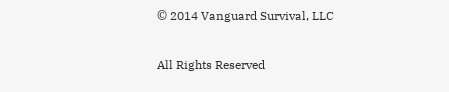© 2014 Vanguard Survival, LLC

All Rights Reserved